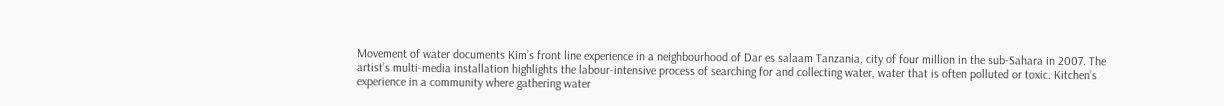Movement of water documents Kim’s front line experience in a neighbourhood of Dar es salaam Tanzania, city of four million in the sub-Sahara in 2007. The artist’s multi-media installation highlights the labour-intensive process of searching for and collecting water, water that is often polluted or toxic. Kitchen’s experience in a community where gathering water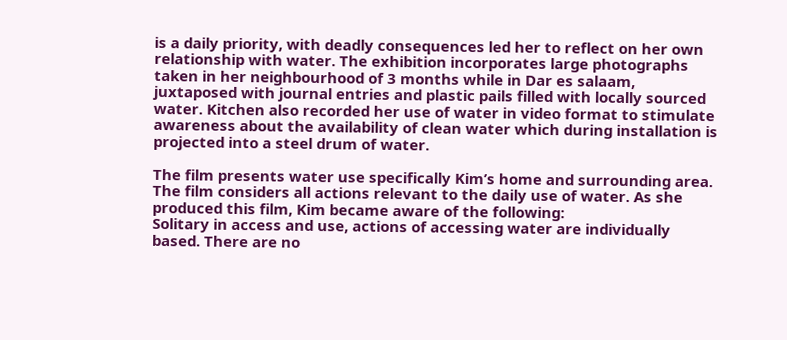is a daily priority, with deadly consequences led her to reflect on her own relationship with water. The exhibition incorporates large photographs taken in her neighbourhood of 3 months while in Dar es salaam, juxtaposed with journal entries and plastic pails filled with locally sourced water. Kitchen also recorded her use of water in video format to stimulate awareness about the availability of clean water which during installation is projected into a steel drum of water.

The film presents water use specifically Kim’s home and surrounding area. The film considers all actions relevant to the daily use of water. As she produced this film, Kim became aware of the following:
Solitary in access and use, actions of accessing water are individually based. There are no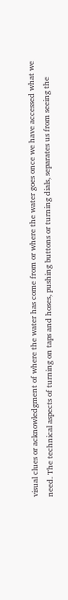visual clues or acknowledgment of where the water has come from or where the water goes once we have accessed what we need. The technical aspects of turning on taps and hoses, pushing buttons or turning dials, separates us from seeing the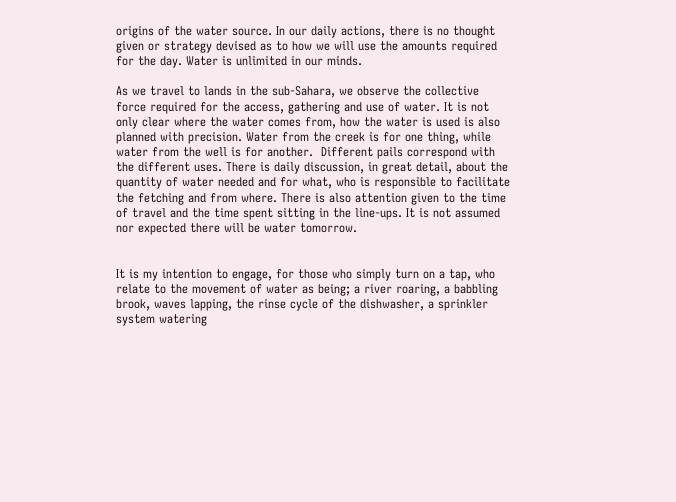origins of the water source. In our daily actions, there is no thought given or strategy devised as to how we will use the amounts required for the day. Water is unlimited in our minds.

As we travel to lands in the sub-Sahara, we observe the collective force required for the access, gathering and use of water. It is not only clear where the water comes from, how the water is used is also planned with precision. Water from the creek is for one thing, while water from the well is for another.  Different pails correspond with the different uses. There is daily discussion, in great detail, about the quantity of water needed and for what, who is responsible to facilitate the fetching and from where. There is also attention given to the time of travel and the time spent sitting in the line-ups. It is not assumed nor expected there will be water tomorrow.


It is my intention to engage, for those who simply turn on a tap, who relate to the movement of water as being; a river roaring, a babbling brook, waves lapping, the rinse cycle of the dishwasher, a sprinkler system watering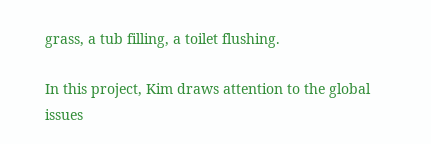grass, a tub filling, a toilet flushing.

In this project, Kim draws attention to the global issues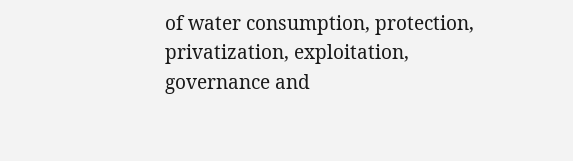of water consumption, protection, privatization, exploitation, governance and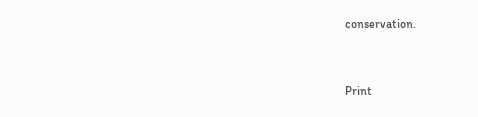conservation.



Print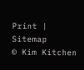Print | Sitemap
© Kim Kitchen